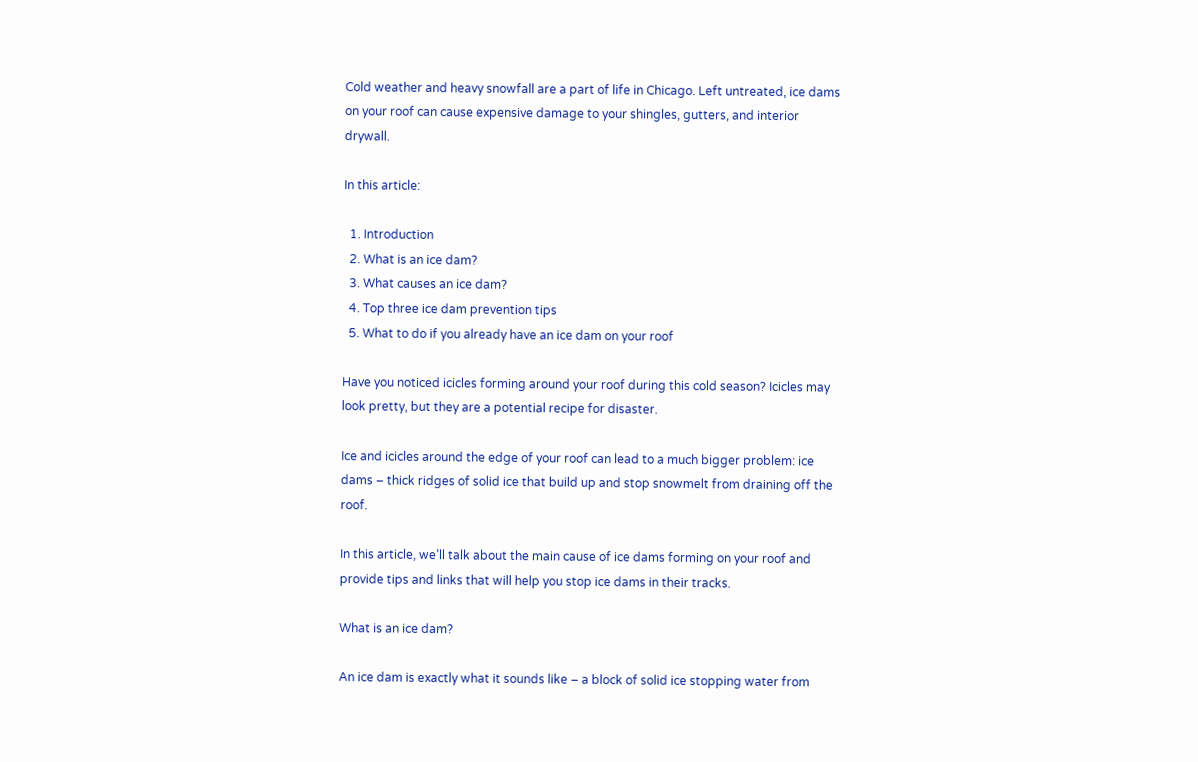Cold weather and heavy snowfall are a part of life in Chicago. Left untreated, ice dams on your roof can cause expensive damage to your shingles, gutters, and interior drywall.

In this article:

  1. Introduction
  2. What is an ice dam?
  3. What causes an ice dam?
  4. Top three ice dam prevention tips
  5. What to do if you already have an ice dam on your roof

Have you noticed icicles forming around your roof during this cold season? Icicles may look pretty, but they are a potential recipe for disaster.

Ice and icicles around the edge of your roof can lead to a much bigger problem: ice dams – thick ridges of solid ice that build up and stop snowmelt from draining off the roof.

In this article, we’ll talk about the main cause of ice dams forming on your roof and provide tips and links that will help you stop ice dams in their tracks.

What is an ice dam?

An ice dam is exactly what it sounds like – a block of solid ice stopping water from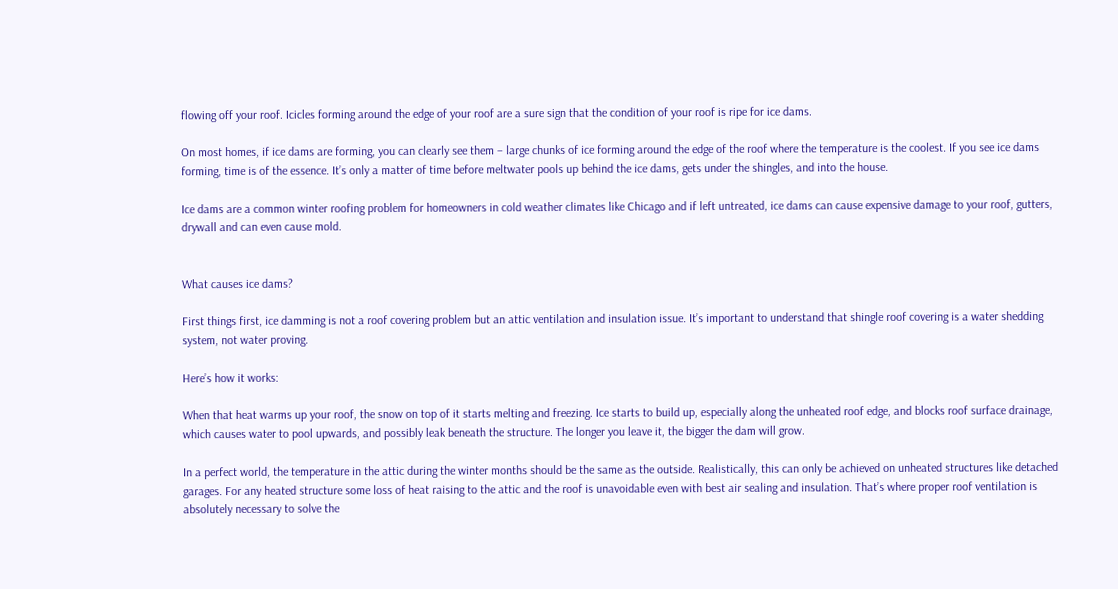flowing off your roof. Icicles forming around the edge of your roof are a sure sign that the condition of your roof is ripe for ice dams.

On most homes, if ice dams are forming, you can clearly see them – large chunks of ice forming around the edge of the roof where the temperature is the coolest. If you see ice dams forming, time is of the essence. It’s only a matter of time before meltwater pools up behind the ice dams, gets under the shingles, and into the house.

Ice dams are a common winter roofing problem for homeowners in cold weather climates like Chicago and if left untreated, ice dams can cause expensive damage to your roof, gutters, drywall and can even cause mold.


What causes ice dams?

First things first, ice damming is not a roof covering problem but an attic ventilation and insulation issue. It’s important to understand that shingle roof covering is a water shedding system, not water proving.

Here’s how it works:

When that heat warms up your roof, the snow on top of it starts melting and freezing. Ice starts to build up, especially along the unheated roof edge, and blocks roof surface drainage, which causes water to pool upwards, and possibly leak beneath the structure. The longer you leave it, the bigger the dam will grow.

In a perfect world, the temperature in the attic during the winter months should be the same as the outside. Realistically, this can only be achieved on unheated structures like detached garages. For any heated structure some loss of heat raising to the attic and the roof is unavoidable even with best air sealing and insulation. That’s where proper roof ventilation is absolutely necessary to solve the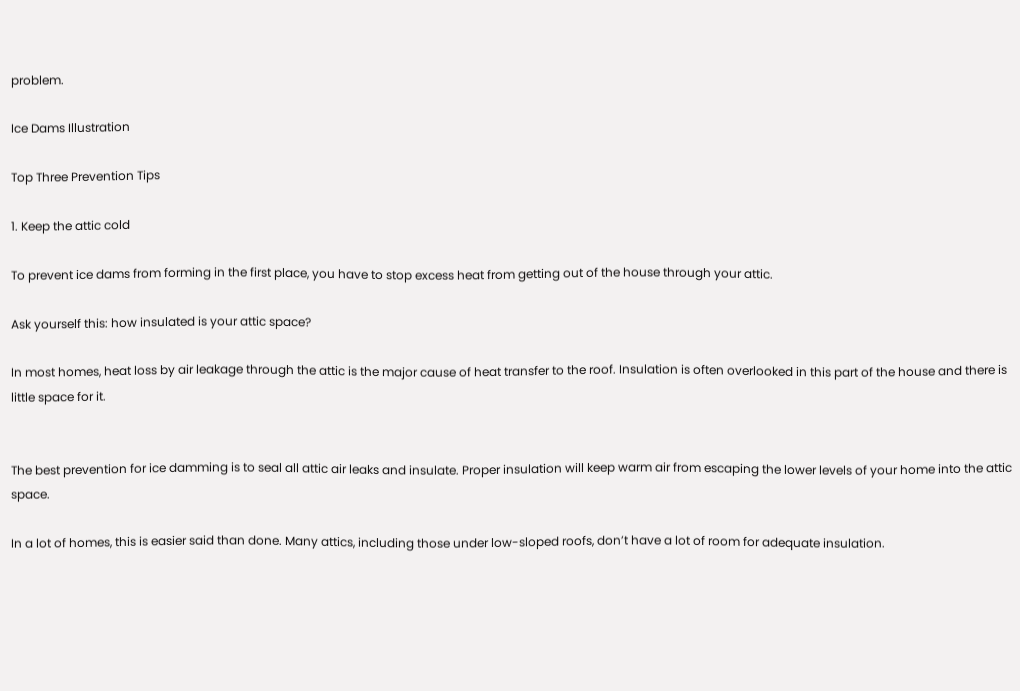problem.

Ice Dams Illustration

Top Three Prevention Tips

1. Keep the attic cold

To prevent ice dams from forming in the first place, you have to stop excess heat from getting out of the house through your attic.

Ask yourself this: how insulated is your attic space?

In most homes, heat loss by air leakage through the attic is the major cause of heat transfer to the roof. Insulation is often overlooked in this part of the house and there is little space for it.


The best prevention for ice damming is to seal all attic air leaks and insulate. Proper insulation will keep warm air from escaping the lower levels of your home into the attic space.

In a lot of homes, this is easier said than done. Many attics, including those under low-sloped roofs, don’t have a lot of room for adequate insulation.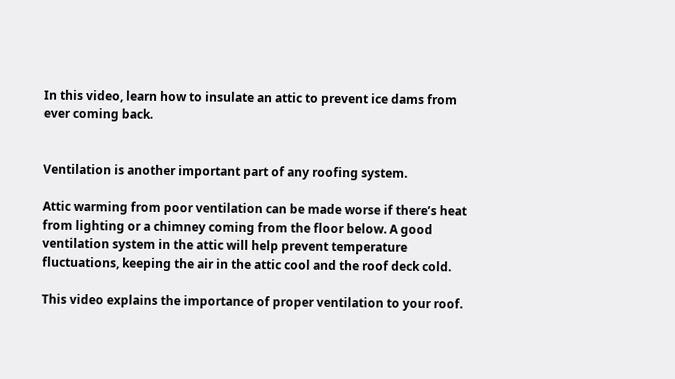In this video, learn how to insulate an attic to prevent ice dams from ever coming back.


Ventilation is another important part of any roofing system.

Attic warming from poor ventilation can be made worse if there’s heat from lighting or a chimney coming from the floor below. A good ventilation system in the attic will help prevent temperature fluctuations, keeping the air in the attic cool and the roof deck cold.

This video explains the importance of proper ventilation to your roof.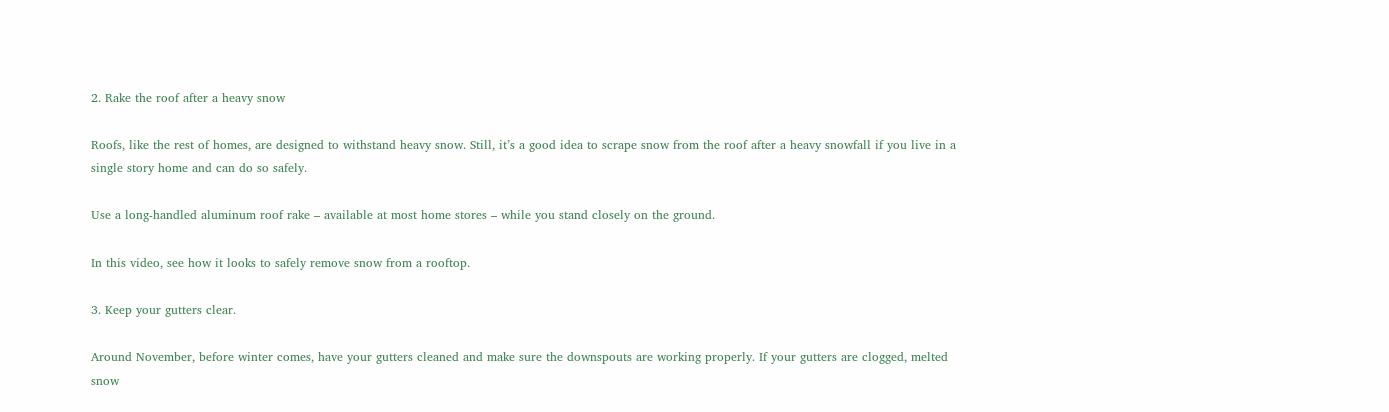2. Rake the roof after a heavy snow

Roofs, like the rest of homes, are designed to withstand heavy snow. Still, it’s a good idea to scrape snow from the roof after a heavy snowfall if you live in a single story home and can do so safely.

Use a long-handled aluminum roof rake – available at most home stores – while you stand closely on the ground.

In this video, see how it looks to safely remove snow from a rooftop.

3. Keep your gutters clear.

Around November, before winter comes, have your gutters cleaned and make sure the downspouts are working properly. If your gutters are clogged, melted snow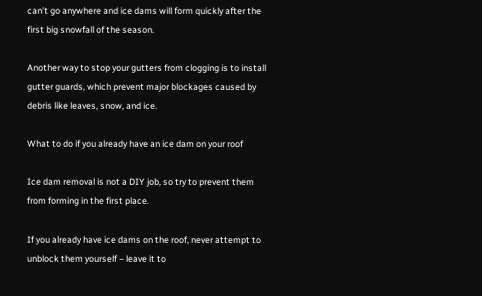can’t go anywhere and ice dams will form quickly after the first big snowfall of the season.

Another way to stop your gutters from clogging is to install gutter guards, which prevent major blockages caused by debris like leaves, snow, and ice.

What to do if you already have an ice dam on your roof

Ice dam removal is not a DIY job, so try to prevent them from forming in the first place.

If you already have ice dams on the roof, never attempt to unblock them yourself – leave it to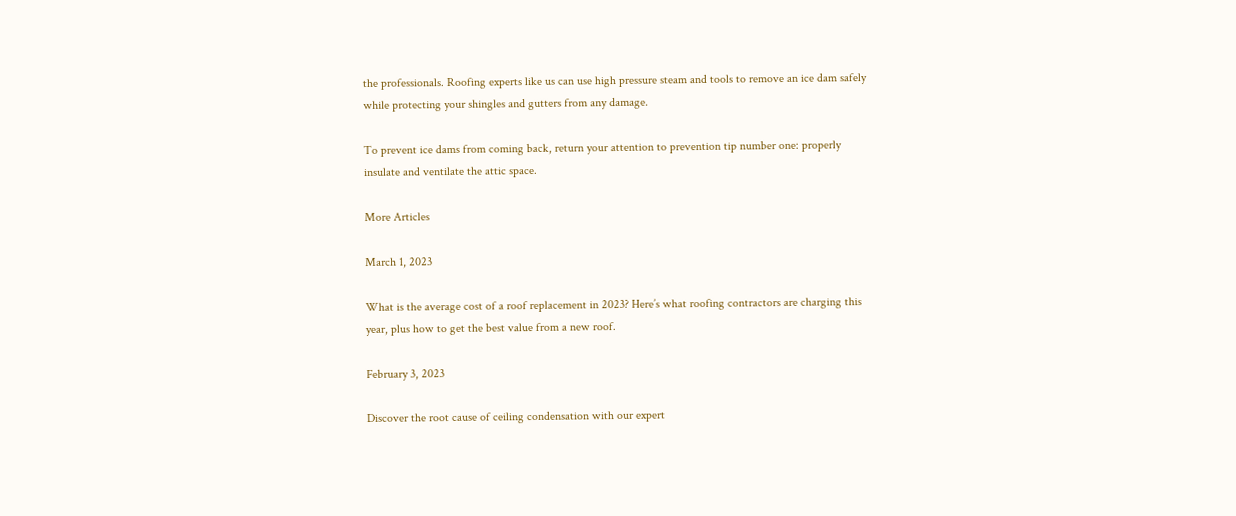the professionals. Roofing experts like us can use high pressure steam and tools to remove an ice dam safely while protecting your shingles and gutters from any damage.

To prevent ice dams from coming back, return your attention to prevention tip number one: properly insulate and ventilate the attic space.

More Articles

March 1, 2023

What is the average cost of a roof replacement in 2023? Here’s what roofing contractors are charging this year, plus how to get the best value from a new roof.

February 3, 2023

Discover the root cause of ceiling condensation with our expert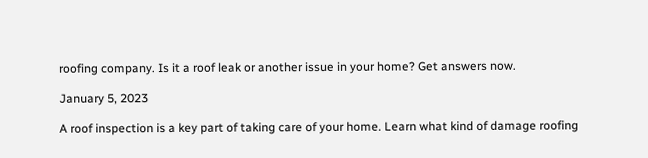roofing company. Is it a roof leak or another issue in your home? Get answers now.

January 5, 2023

A roof inspection is a key part of taking care of your home. Learn what kind of damage roofing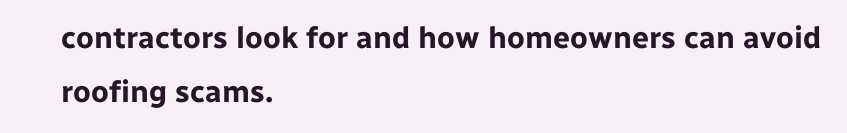contractors look for and how homeowners can avoid roofing scams.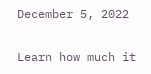December 5, 2022

Learn how much it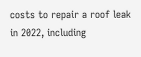costs to repair a roof leak in 2022, including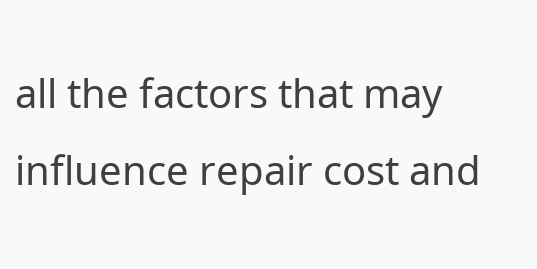all the factors that may influence repair cost and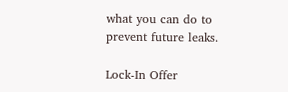what you can do to prevent future leaks.

Lock-In Offer